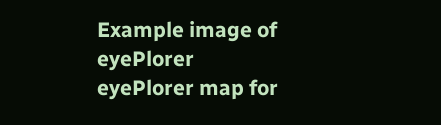Example image of eyePlorer eyePlorer map for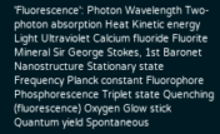'Fluorescence': Photon Wavelength Two-photon absorption Heat Kinetic energy Light Ultraviolet Calcium fluoride Fluorite Mineral Sir George Stokes, 1st Baronet Nanostructure Stationary state Frequency Planck constant Fluorophore Phosphorescence Triplet state Quenching (fluorescence) Oxygen Glow stick Quantum yield Spontaneous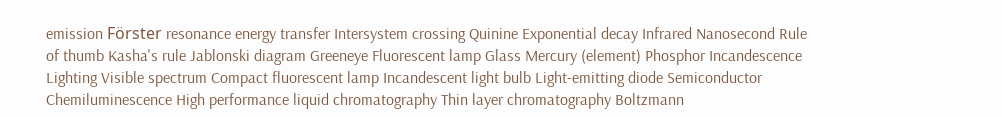emission Förster resonance energy transfer Intersystem crossing Quinine Exponential decay Infrared Nanosecond Rule of thumb Kasha's rule Jablonski diagram Greeneye Fluorescent lamp Glass Mercury (element) Phosphor Incandescence Lighting Visible spectrum Compact fluorescent lamp Incandescent light bulb Light-emitting diode Semiconductor Chemiluminescence High performance liquid chromatography Thin layer chromatography Boltzmann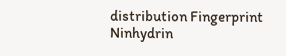distribution Fingerprint Ninhydrin